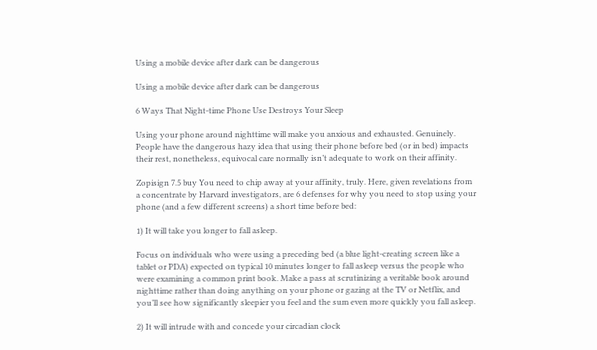Using a mobile device after dark can be dangerous

Using a mobile device after dark can be dangerous

6 Ways That Night-time Phone Use Destroys Your Sleep

Using your phone around nighttime will make you anxious and exhausted. Genuinely. People have the dangerous hazy idea that using their phone before bed (or in bed) impacts their rest, nonetheless, equivocal care normally isn’t adequate to work on their affinity.

Zopisign 7.5 buy You need to chip away at your affinity, truly. Here, given revelations from a concentrate by Harvard investigators, are 6 defenses for why you need to stop using your phone (and a few different screens) a short time before bed:

1) It will take you longer to fall asleep.

Focus on individuals who were using a preceding bed (a blue light-creating screen like a tablet or PDA) expected on typical 10 minutes longer to fall asleep versus the people who were examining a common print book. Make a pass at scrutinizing a veritable book around nighttime rather than doing anything on your phone or gazing at the TV or Netflix, and you’ll see how significantly sleepier you feel and the sum even more quickly you fall asleep.

2) It will intrude with and concede your circadian clock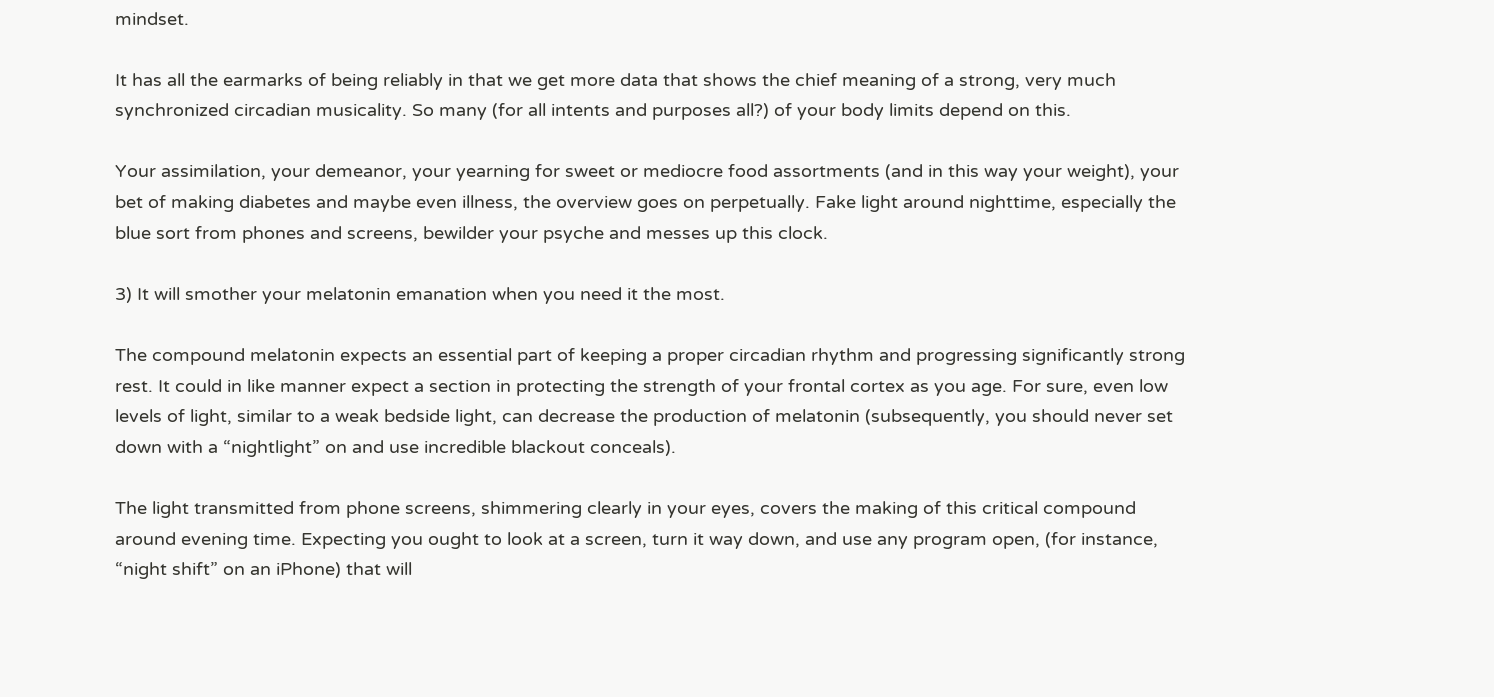mindset.

It has all the earmarks of being reliably in that we get more data that shows the chief meaning of a strong, very much synchronized circadian musicality. So many (for all intents and purposes all?) of your body limits depend on this.

Your assimilation, your demeanor, your yearning for sweet or mediocre food assortments (and in this way your weight), your bet of making diabetes and maybe even illness, the overview goes on perpetually. Fake light around nighttime, especially the blue sort from phones and screens, bewilder your psyche and messes up this clock.

3) It will smother your melatonin emanation when you need it the most.

The compound melatonin expects an essential part of keeping a proper circadian rhythm and progressing significantly strong rest. It could in like manner expect a section in protecting the strength of your frontal cortex as you age. For sure, even low levels of light, similar to a weak bedside light, can decrease the production of melatonin (subsequently, you should never set down with a “nightlight” on and use incredible blackout conceals).

The light transmitted from phone screens, shimmering clearly in your eyes, covers the making of this critical compound around evening time. Expecting you ought to look at a screen, turn it way down, and use any program open, (for instance, “night shift” on an iPhone) that will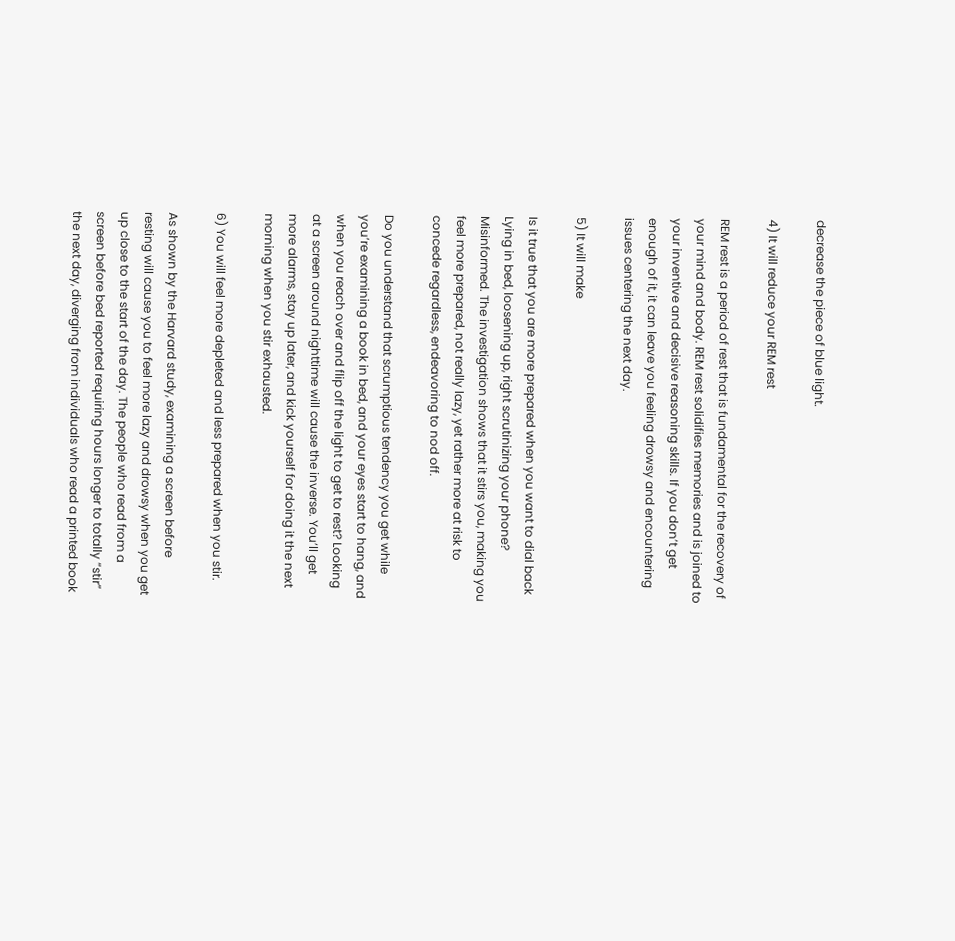decrease the piece of blue light.

4) It will reduce your REM rest

REM rest is a period of rest that is fundamental for the recovery of your mind and body. REM rest solidifies memories and is joined to your inventive and decisive reasoning skills. If you don’t get enough of it, it can leave you feeling drowsy and encountering issues centering the next day.

5) It will make

Is it true that you are more prepared when you want to dial back Lying in bed, loosening up, right scrutinizing your phone? Misinformed. The investigation shows that it stirs you, making you feel more prepared, not really lazy, yet rather more at risk to concede regardless, endeavoring to nod off.

Do you understand that scrumptious tendency you get while you’re examining a book in bed, and your eyes start to hang, and when you reach over and flip off the light to get to rest? Looking at a screen around nighttime will cause the inverse. You’ll get more alarms, stay up later, and kick yourself for doing it the next morning when you stir exhausted.

6) You will feel more depleted and less prepared when you stir.

As shown by the Harvard study, examining a screen before resting will cause you to feel more lazy and drowsy when you get up close to the start of the day. The people who read from a screen before bed reported requiring hours longer to totally “stir” the next day, diverging from individuals who read a printed book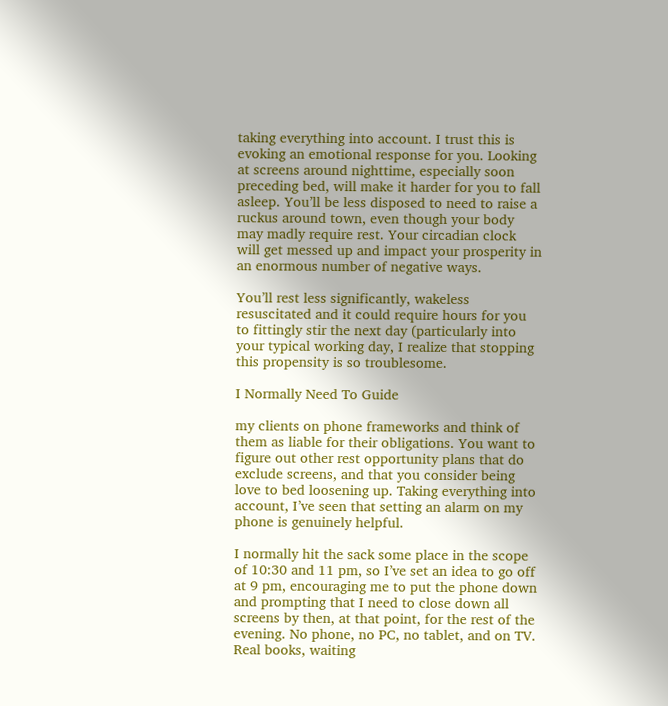taking everything into account. I trust this is evoking an emotional response for you. Looking at screens around nighttime, especially soon preceding bed, will make it harder for you to fall asleep. You’ll be less disposed to need to raise a ruckus around town, even though your body may madly require rest. Your circadian clock will get messed up and impact your prosperity in an enormous number of negative ways.

You’ll rest less significantly, wakeless resuscitated and it could require hours for you to fittingly stir the next day (particularly into your typical working day, I realize that stopping this propensity is so troublesome.

I Normally Need To Guide

my clients on phone frameworks and think of them as liable for their obligations. You want to figure out other rest opportunity plans that do exclude screens, and that you consider being love to bed loosening up. Taking everything into account, I’ve seen that setting an alarm on my phone is genuinely helpful.

I normally hit the sack some place in the scope of 10:30 and 11 pm, so I’ve set an idea to go off at 9 pm, encouraging me to put the phone down and prompting that I need to close down all screens by then, at that point, for the rest of the evening. No phone, no PC, no tablet, and on TV. Real books, waiting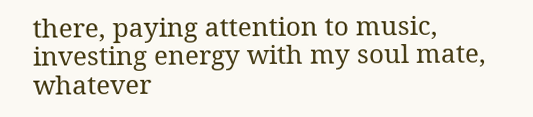there, paying attention to music, investing energy with my soul mate, whatever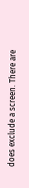does exclude a screen. There are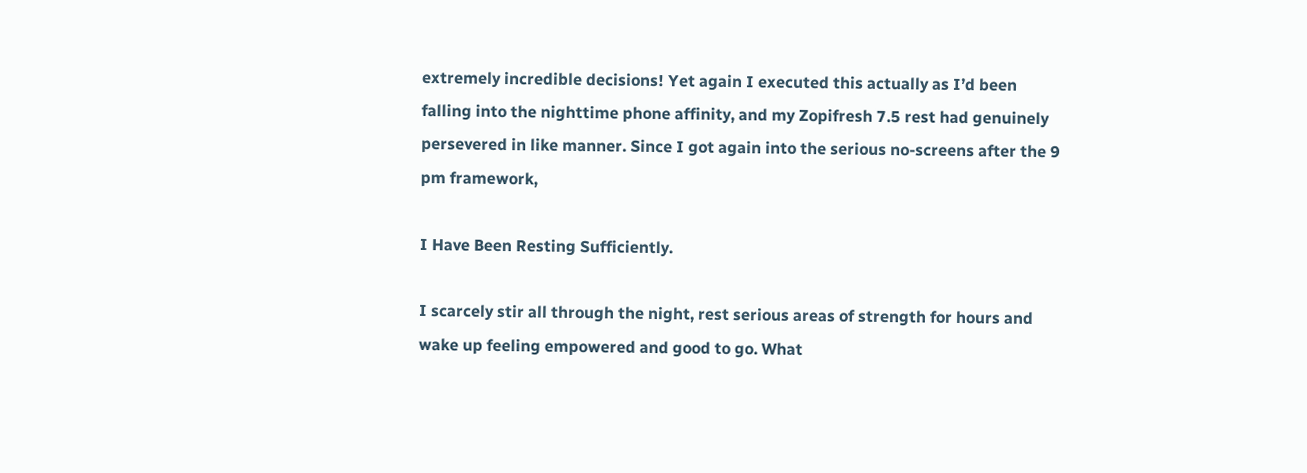extremely incredible decisions! Yet again I executed this actually as I’d been falling into the nighttime phone affinity, and my Zopifresh 7.5 rest had genuinely persevered in like manner. Since I got again into the serious no-screens after the 9 pm framework,

I Have Been Resting Sufficiently.

I scarcely stir all through the night, rest serious areas of strength for hours and wake up feeling empowered and good to go. What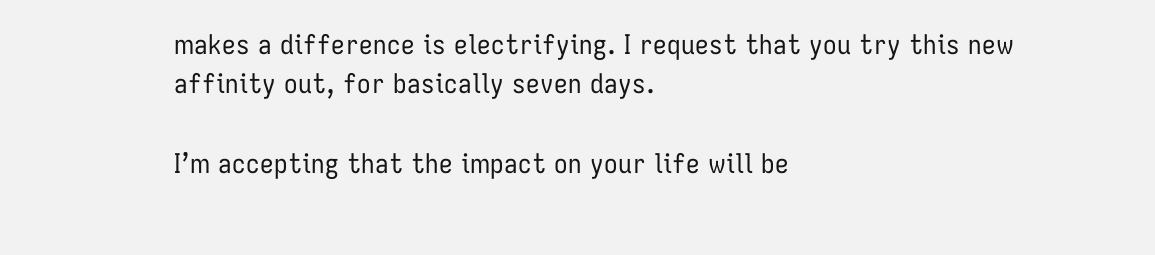makes a difference is electrifying. I request that you try this new affinity out, for basically seven days.

I’m accepting that the impact on your life will be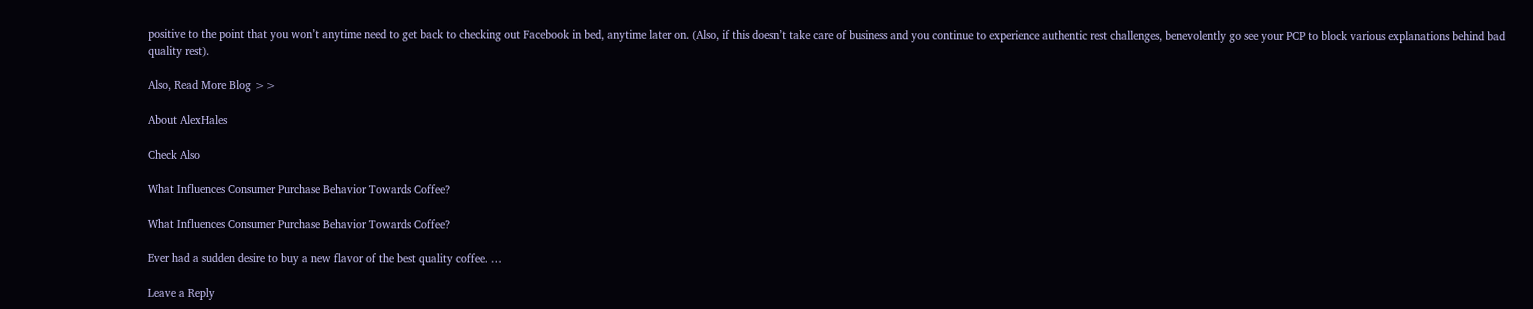positive to the point that you won’t anytime need to get back to checking out Facebook in bed, anytime later on. (Also, if this doesn’t take care of business and you continue to experience authentic rest challenges, benevolently go see your PCP to block various explanations behind bad quality rest).

Also, Read More Blog >>

About AlexHales

Check Also

What Influences Consumer Purchase Behavior Towards Coffee?

What Influences Consumer Purchase Behavior Towards Coffee?

Ever had a sudden desire to buy a new flavor of the best quality coffee. …

Leave a Reply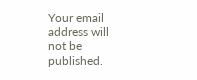Your email address will not be published.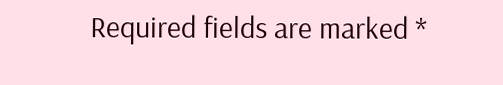Required fields are marked *